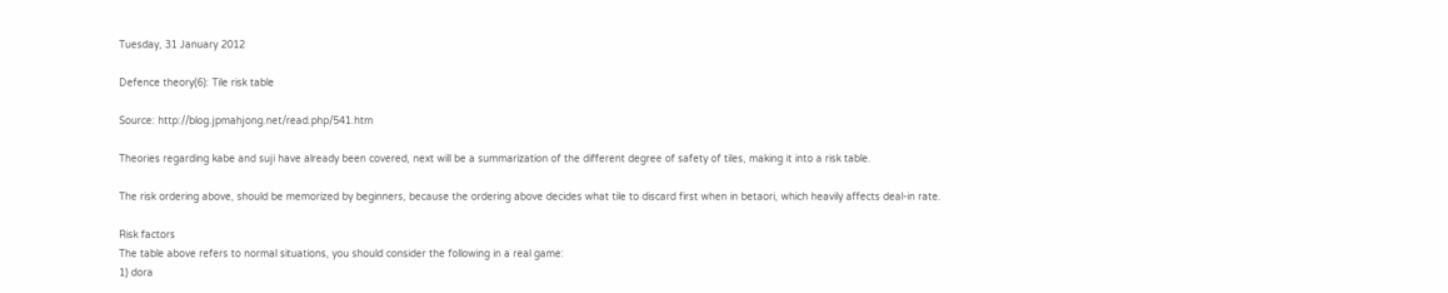Tuesday, 31 January 2012

Defence theory(6): Tile risk table

Source: http://blog.jpmahjong.net/read.php/541.htm

Theories regarding kabe and suji have already been covered, next will be a summarization of the different degree of safety of tiles, making it into a risk table.

The risk ordering above, should be memorized by beginners, because the ordering above decides what tile to discard first when in betaori, which heavily affects deal-in rate.

Risk factors
The table above refers to normal situations, you should consider the following in a real game:
1) dora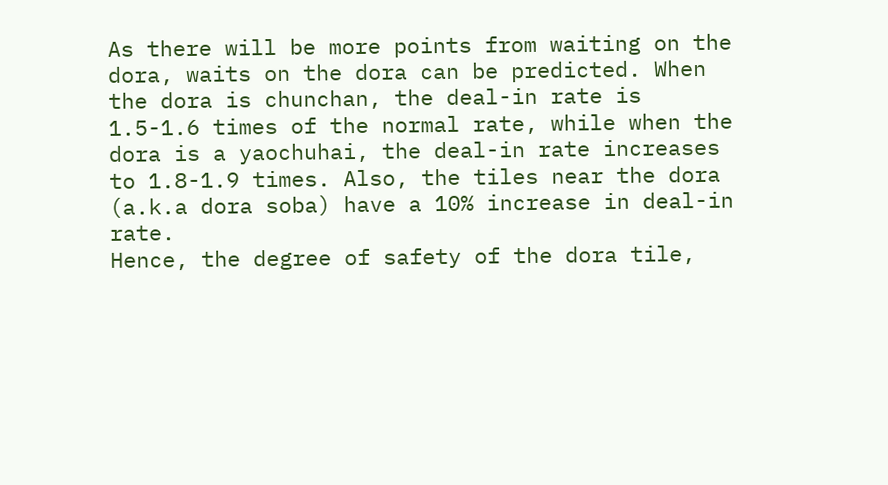As there will be more points from waiting on the dora, waits on the dora can be predicted. When the dora is chunchan, the deal-in rate is 1.5-1.6 times of the normal rate, while when the dora is a yaochuhai, the deal-in rate increases to 1.8-1.9 times. Also, the tiles near the dora (a.k.a dora soba) have a 10% increase in deal-in rate.
Hence, the degree of safety of the dora tile,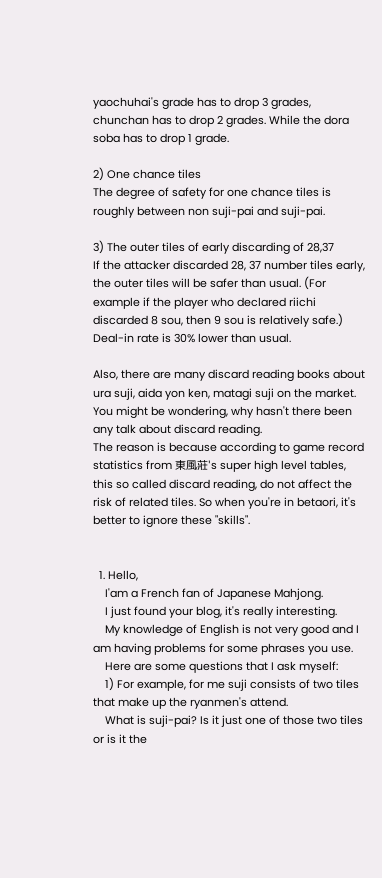yaochuhai's grade has to drop 3 grades, chunchan has to drop 2 grades. While the dora soba has to drop 1 grade.

2) One chance tiles
The degree of safety for one chance tiles is roughly between non suji-pai and suji-pai.

3) The outer tiles of early discarding of 28,37
If the attacker discarded 28, 37 number tiles early, the outer tiles will be safer than usual. (For example if the player who declared riichi discarded 8 sou, then 9 sou is relatively safe.) Deal-in rate is 30% lower than usual.

Also, there are many discard reading books about ura suji, aida yon ken, matagi suji on the market. You might be wondering, why hasn't there been any talk about discard reading.
The reason is because according to game record statistics from 東風莊's super high level tables, this so called discard reading, do not affect the risk of related tiles. So when you're in betaori, it's better to ignore these "skills".


  1. Hello,
    I'am a French fan of Japanese Mahjong.
    I just found your blog, it's really interesting.
    My knowledge of English is not very good and I am having problems for some phrases you use.
    Here are some questions that I ask myself:
    1) For example, for me suji consists of two tiles that make up the ryanmen's attend.
    What is suji-pai? Is it just one of those two tiles or is it the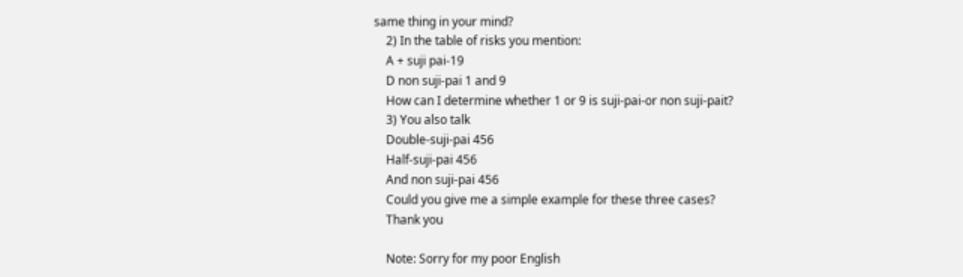same thing in your mind?
    2) In the table of risks you mention:
    A + suji pai-19
    D non suji-pai 1 and 9
    How can I determine whether 1 or 9 is suji-pai-or non suji-pait?
    3) You also talk
    Double-suji-pai 456
    Half-suji-pai 456
    And non suji-pai 456
    Could you give me a simple example for these three cases?
    Thank you

    Note: Sorry for my poor English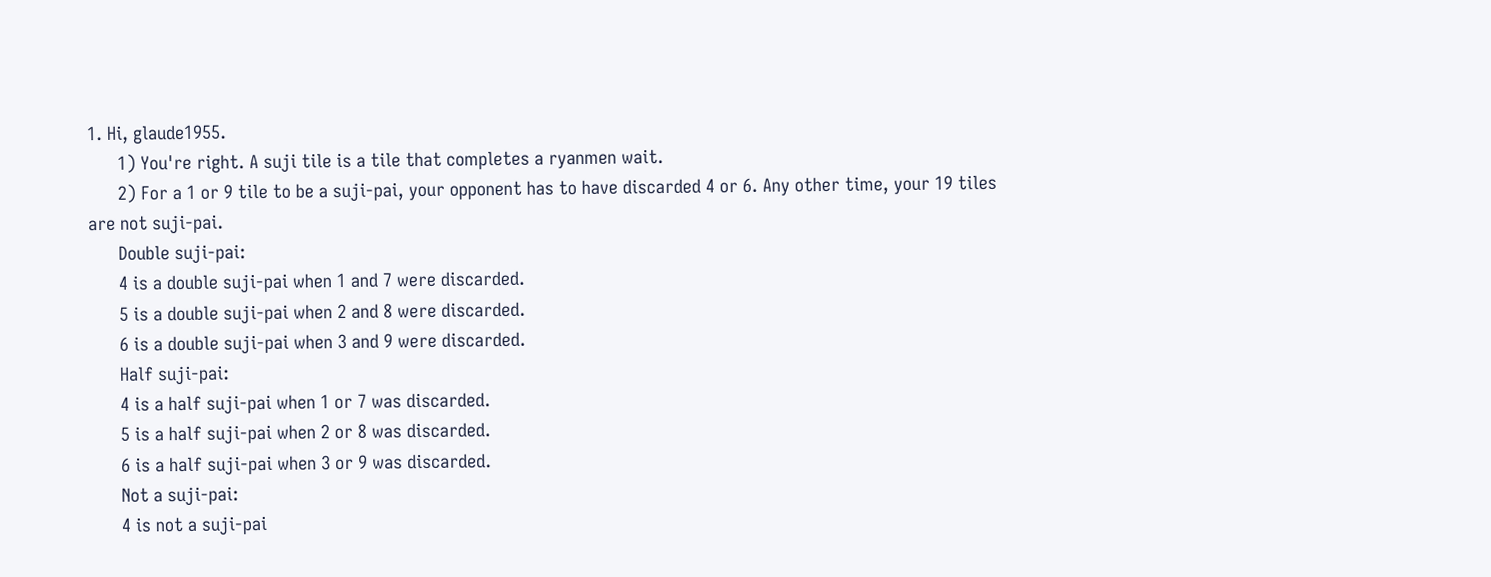1. Hi, glaude1955.
      1) You're right. A suji tile is a tile that completes a ryanmen wait.
      2) For a 1 or 9 tile to be a suji-pai, your opponent has to have discarded 4 or 6. Any other time, your 19 tiles are not suji-pai.
      Double suji-pai:
      4 is a double suji-pai when 1 and 7 were discarded.
      5 is a double suji-pai when 2 and 8 were discarded.
      6 is a double suji-pai when 3 and 9 were discarded.
      Half suji-pai:
      4 is a half suji-pai when 1 or 7 was discarded.
      5 is a half suji-pai when 2 or 8 was discarded.
      6 is a half suji-pai when 3 or 9 was discarded.
      Not a suji-pai:
      4 is not a suji-pai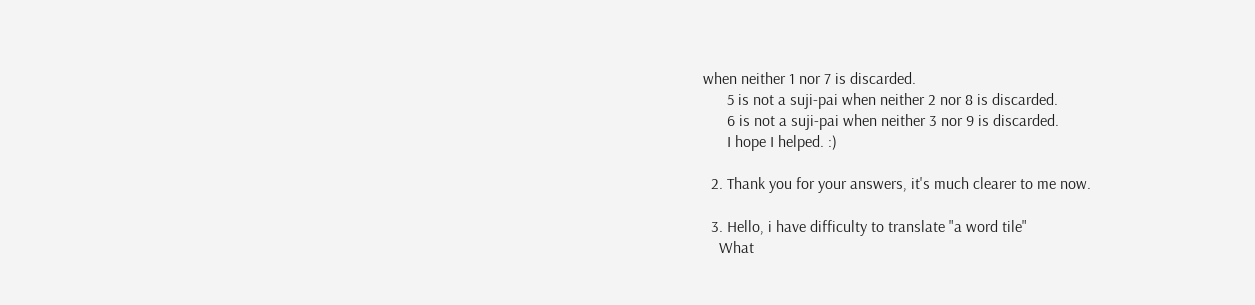when neither 1 nor 7 is discarded.
      5 is not a suji-pai when neither 2 nor 8 is discarded.
      6 is not a suji-pai when neither 3 nor 9 is discarded.
      I hope I helped. :)

  2. Thank you for your answers, it's much clearer to me now.

  3. Hello, i have difficulty to translate "a word tile"
    What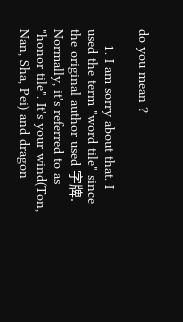do you mean ?

    1. I am sorry about that. I used the term "word tile" since the original author used 字牌. Normally, it's referred to as "honor tile". It's your wind(Ton, Nan, Sha, Pei) and dragon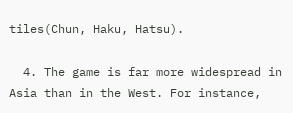tiles(Chun, Haku, Hatsu).

  4. The game is far more widespread in Asia than in the West. For instance,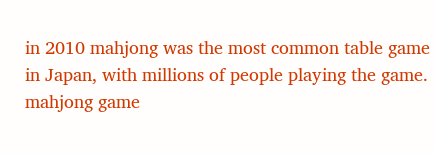in 2010 mahjong was the most common table game in Japan, with millions of people playing the game. mahjong game